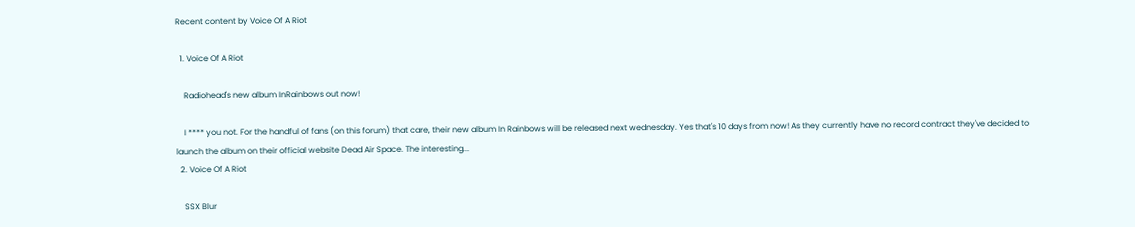Recent content by Voice Of A Riot

  1. Voice Of A Riot

    Radiohead's new album InRainbows out now!

    I **** you not. For the handful of fans (on this forum) that care, their new album In Rainbows will be released next wednesday. Yes that's 10 days from now! As they currently have no record contract they've decided to launch the album on their official website Dead Air Space. The interesting...
  2. Voice Of A Riot

    SSX Blur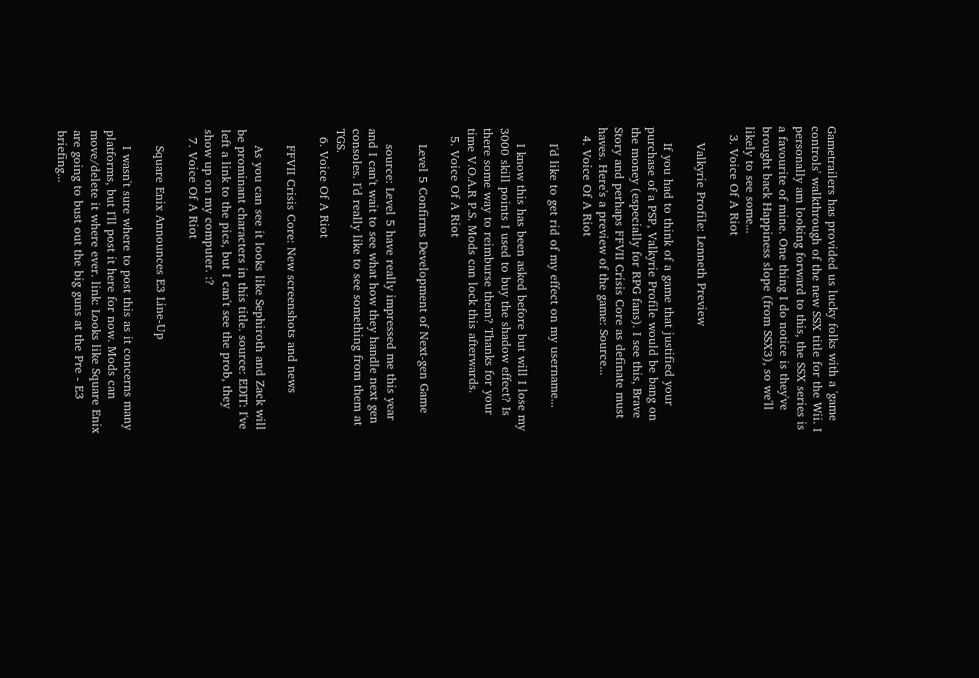Gametrailers has provided us lucky folks with a 'game controls' walkthrough of the new SSX title for the Wii. I personally am looking forward to this, the SSX series is a favourite of mine. One thing I do notice is they've brought back Happiness slope (from SSX3), so we'll likely to see some...
  3. Voice Of A Riot

    Valkyrie Profile: Lenneth Preview

    If you had to think of a game that justified your purchase of a PSP, Valkyrie Profile would be bang on the money (especially for RPG fans). I see this, Brave Story and perhaps FFVII Crisis Core as definate must haves. Here's a preview of the game: Source...
  4. Voice Of A Riot

    I'd like to get rid of my effect on my username...

    I know this has been asked before but will I lose my 3000 skill points I used to buy the shadow effect? Is there some way to reimburse them? Thanks for your time V.O.A.R P.S. Mods can lock this afterwards.
  5. Voice Of A Riot

    Level 5 Confirms Development of Next-gen Game

    source: Level 5 have really impressed me this year and I can't wait to see what how they handle next gen consoles. I'd really like to see something from them at TGS.
  6. Voice Of A Riot

    FFVII Crisis Core: New screenshots and news

    As you can see it looks like Sephiroth and Zack will be prominant characters in this title. source: EDIT: I've left a link to the pics, but I can't see the prob, they show up on my computer. :?
  7. Voice Of A Riot

    Square Enix Announces E3 Line-Up

    I wasn't sure where to post this as it concerns many platforms, but I'll post it here for now. Mods can move/delete it where ever. link: Looks like Square Enix are going to bust out the big guns at the Pre - E3 briefing...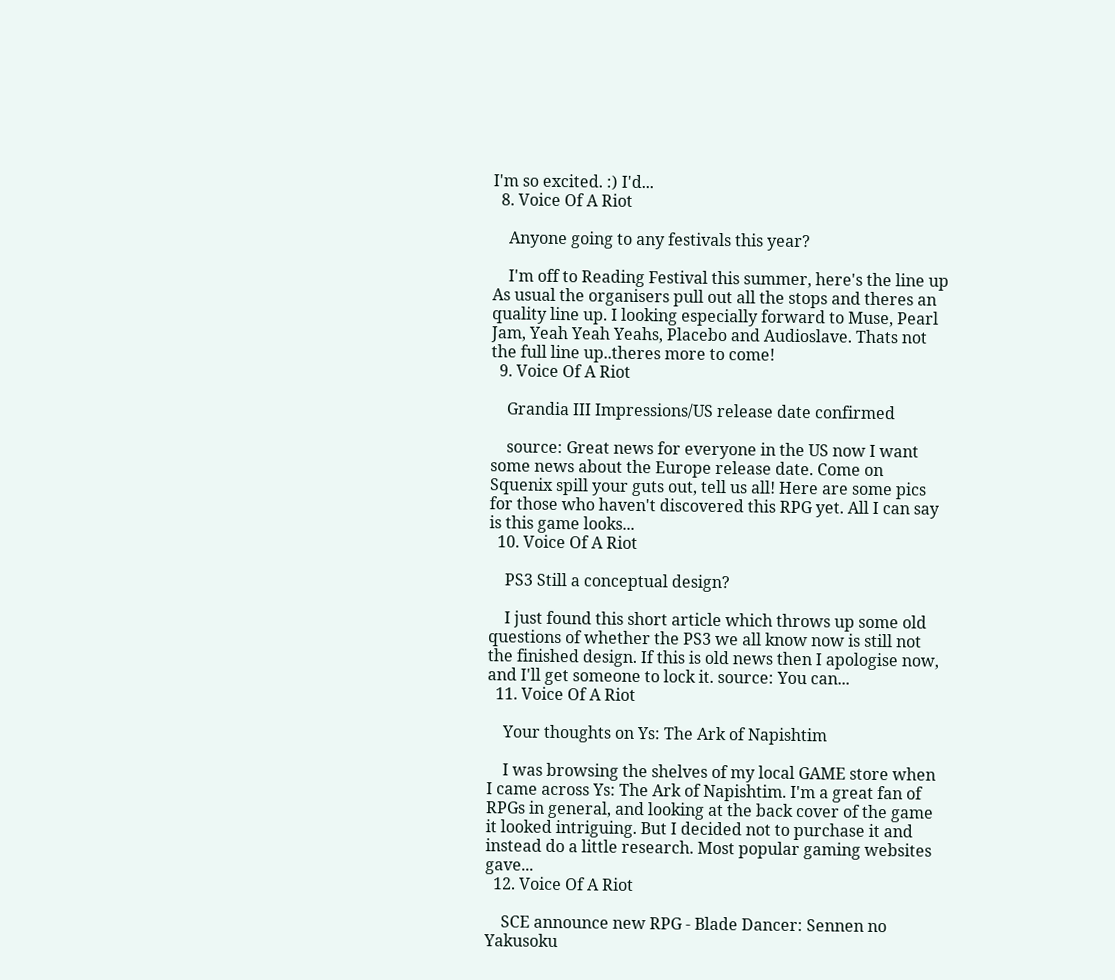I'm so excited. :) I'd...
  8. Voice Of A Riot

    Anyone going to any festivals this year?

    I'm off to Reading Festival this summer, here's the line up As usual the organisers pull out all the stops and theres an quality line up. I looking especially forward to Muse, Pearl Jam, Yeah Yeah Yeahs, Placebo and Audioslave. Thats not the full line up..theres more to come!
  9. Voice Of A Riot

    Grandia III Impressions/US release date confirmed

    source: Great news for everyone in the US now I want some news about the Europe release date. Come on Squenix spill your guts out, tell us all! Here are some pics for those who haven't discovered this RPG yet. All I can say is this game looks...
  10. Voice Of A Riot

    PS3 Still a conceptual design?

    I just found this short article which throws up some old questions of whether the PS3 we all know now is still not the finished design. If this is old news then I apologise now, and I'll get someone to lock it. source: You can...
  11. Voice Of A Riot

    Your thoughts on Ys: The Ark of Napishtim

    I was browsing the shelves of my local GAME store when I came across Ys: The Ark of Napishtim. I'm a great fan of RPGs in general, and looking at the back cover of the game it looked intriguing. But I decided not to purchase it and instead do a little research. Most popular gaming websites gave...
  12. Voice Of A Riot

    SCE announce new RPG - Blade Dancer: Sennen no Yakusoku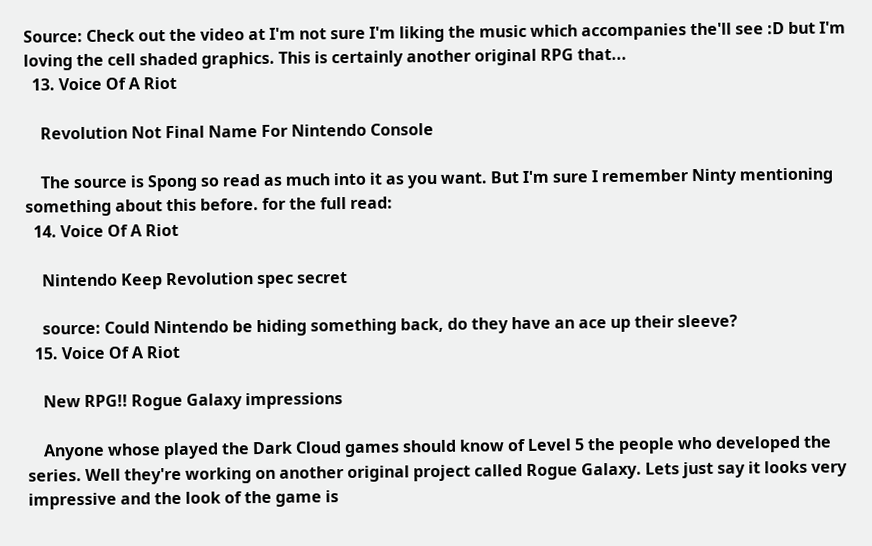Source: Check out the video at I'm not sure I'm liking the music which accompanies the'll see :D but I'm loving the cell shaded graphics. This is certainly another original RPG that...
  13. Voice Of A Riot

    Revolution Not Final Name For Nintendo Console

    The source is Spong so read as much into it as you want. But I'm sure I remember Ninty mentioning something about this before. for the full read:
  14. Voice Of A Riot

    Nintendo Keep Revolution spec secret

    source: Could Nintendo be hiding something back, do they have an ace up their sleeve?
  15. Voice Of A Riot

    New RPG!! Rogue Galaxy impressions

    Anyone whose played the Dark Cloud games should know of Level 5 the people who developed the series. Well they're working on another original project called Rogue Galaxy. Lets just say it looks very impressive and the look of the game is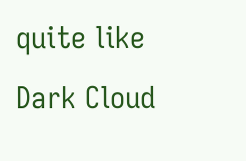quite like Dark Cloud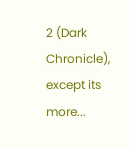2 (Dark Chronicle), except its more...